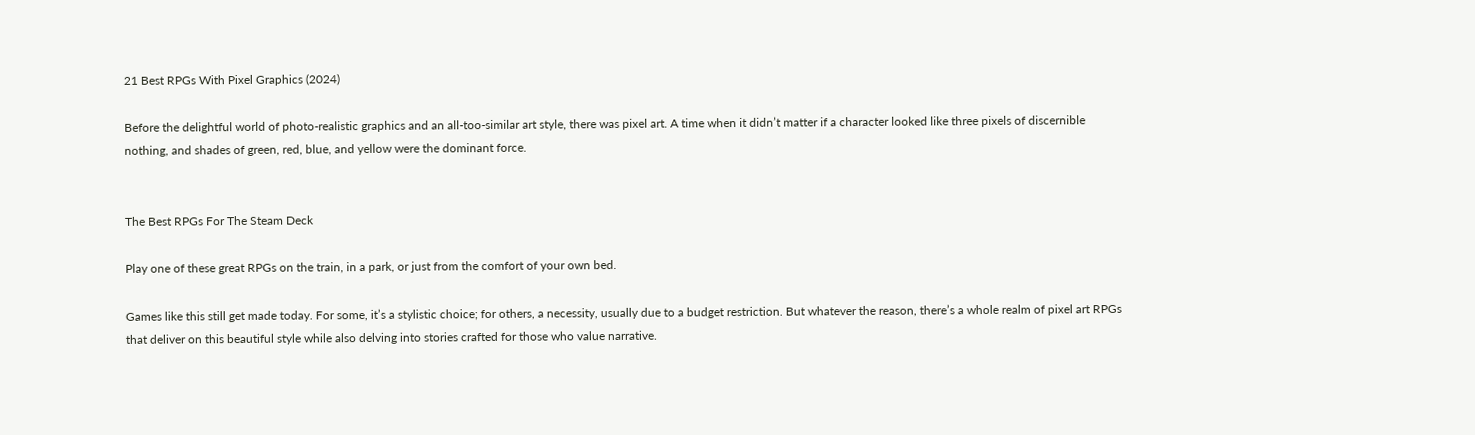21 Best RPGs With Pixel Graphics (2024)

Before the delightful world of photo-realistic graphics and an all-too-similar art style, there was pixel art. A time when it didn’t matter if a character looked like three pixels of discernible nothing, and shades of green, red, blue, and yellow were the dominant force.


The Best RPGs For The Steam Deck

Play one of these great RPGs on the train, in a park, or just from the comfort of your own bed.

Games like this still get made today. For some, it’s a stylistic choice; for others, a necessity, usually due to a budget restriction. But whatever the reason, there’s a whole realm of pixel art RPGs that deliver on this beautiful style while also delving into stories crafted for those who value narrative.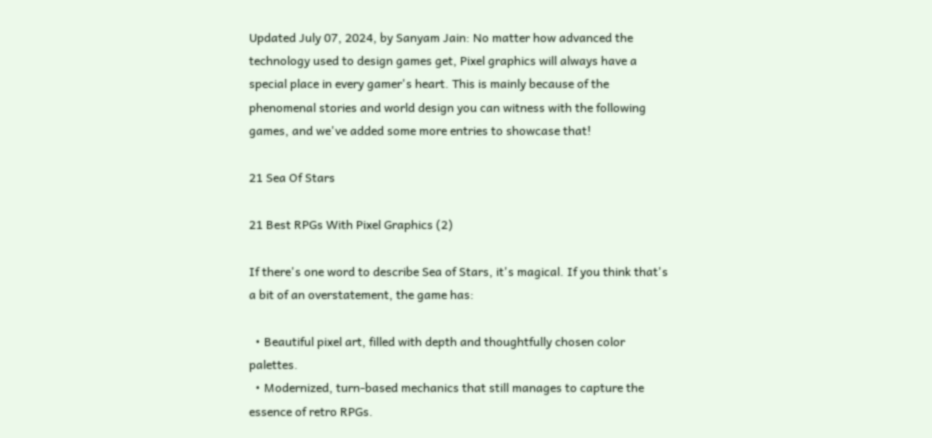Updated July 07, 2024, by Sanyam Jain: No matter how advanced the technology used to design games get, Pixel graphics will always have a special place in every gamer's heart. This is mainly because of the phenomenal stories and world design you can witness with the following games, and we've added some more entries to showcase that!

21 Sea Of Stars

21 Best RPGs With Pixel Graphics (2)

If there's one word to describe Sea of Stars, it's magical. If you think that's a bit of an overstatement, the game has:

  • Beautiful pixel art, filled with depth and thoughtfully chosen color palettes.
  • Modernized, turn-based mechanics that still manages to capture the essence of retro RPGs.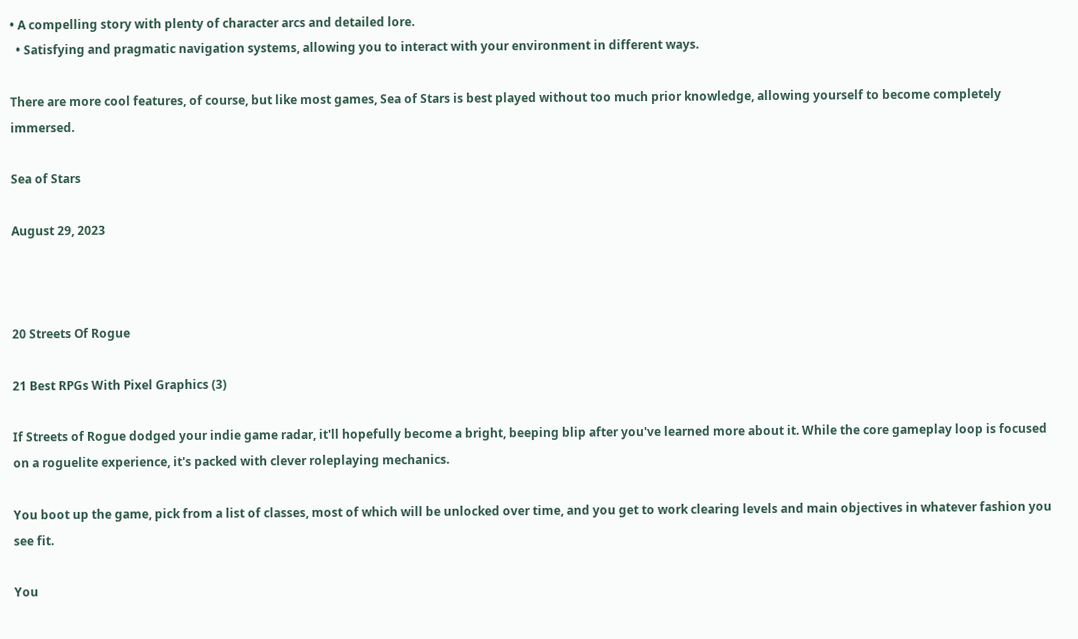• A compelling story with plenty of character arcs and detailed lore.
  • Satisfying and pragmatic navigation systems, allowing you to interact with your environment in different ways.

There are more cool features, of course, but like most games, Sea of Stars is best played without too much prior knowledge, allowing yourself to become completely immersed.

Sea of Stars

August 29, 2023



20 Streets Of Rogue

21 Best RPGs With Pixel Graphics (3)

If Streets of Rogue dodged your indie game radar, it'll hopefully become a bright, beeping blip after you've learned more about it. While the core gameplay loop is focused on a roguelite experience, it's packed with clever roleplaying mechanics.

You boot up the game, pick from a list of classes, most of which will be unlocked over time, and you get to work clearing levels and main objectives in whatever fashion you see fit.

You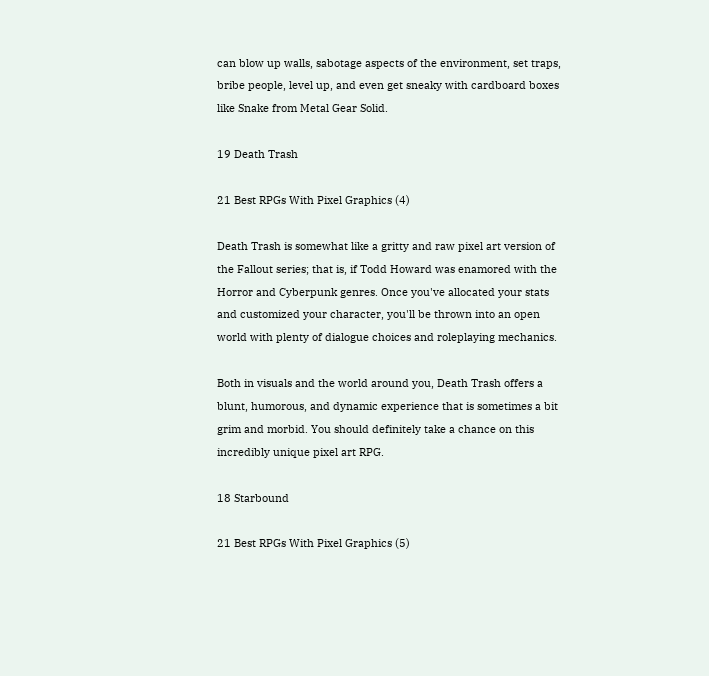can blow up walls, sabotage aspects of the environment, set traps, bribe people, level up, and even get sneaky with cardboard boxes like Snake from Metal Gear Solid.

19 Death Trash

21 Best RPGs With Pixel Graphics (4)

Death Trash is somewhat like a gritty and raw pixel art version of the Fallout series; that is, if Todd Howard was enamored with the Horror and Cyberpunk genres. Once you've allocated your stats and customized your character, you'll be thrown into an open world with plenty of dialogue choices and roleplaying mechanics.

Both in visuals and the world around you, Death Trash offers a blunt, humorous, and dynamic experience that is sometimes a bit grim and morbid. You should definitely take a chance on this incredibly unique pixel art RPG.

18 Starbound

21 Best RPGs With Pixel Graphics (5)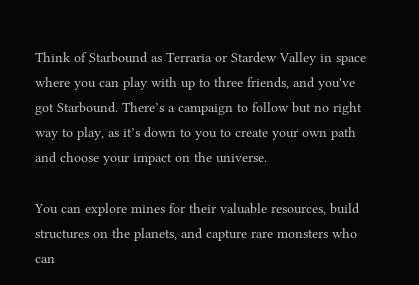Think of Starbound as Terraria or Stardew Valley in space where you can play with up to three friends, and you've got Starbound. There’s a campaign to follow but no right way to play, as it’s down to you to create your own path and choose your impact on the universe.

You can explore mines for their valuable resources, build structures on the planets, and capture rare monsters who can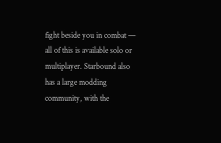fight beside you in combat — all of this is available solo or multiplayer. Starbound also has a large modding community, with the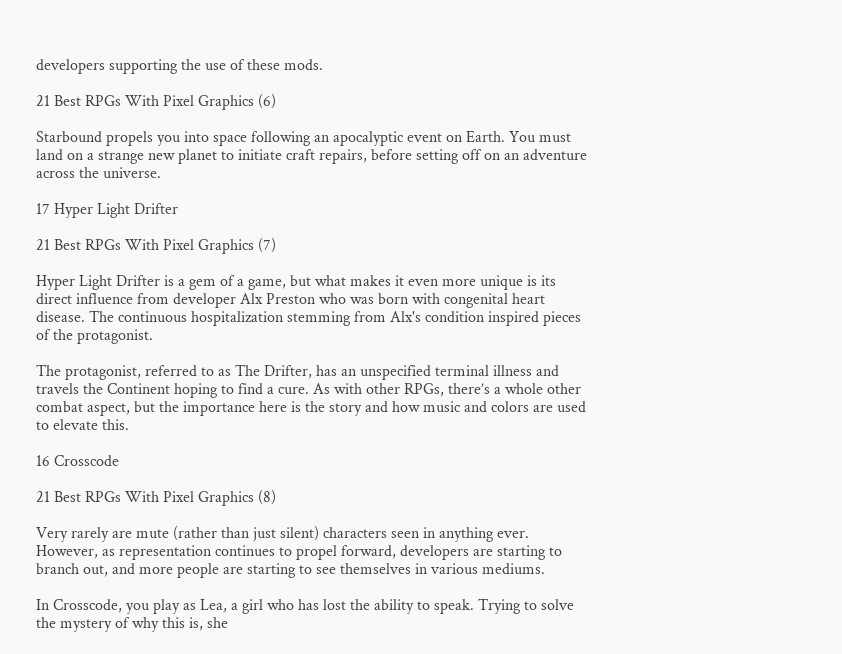developers supporting the use of these mods.

21 Best RPGs With Pixel Graphics (6)

Starbound propels you into space following an apocalyptic event on Earth. You must land on a strange new planet to initiate craft repairs, before setting off on an adventure across the universe.

17 Hyper Light Drifter

21 Best RPGs With Pixel Graphics (7)

Hyper Light Drifter is a gem of a game, but what makes it even more unique is its direct influence from developer Alx Preston who was born with congenital heart disease. The continuous hospitalization stemming from Alx's condition inspired pieces of the protagonist.

The protagonist, referred to as The Drifter, has an unspecified terminal illness and travels the Continent hoping to find a cure. As with other RPGs, there’s a whole other combat aspect, but the importance here is the story and how music and colors are used to elevate this.

16 Crosscode

21 Best RPGs With Pixel Graphics (8)

Very rarely are mute (rather than just silent) characters seen in anything ever. However, as representation continues to propel forward, developers are starting to branch out, and more people are starting to see themselves in various mediums.

In Crosscode, you play as Lea, a girl who has lost the ability to speak. Trying to solve the mystery of why this is, she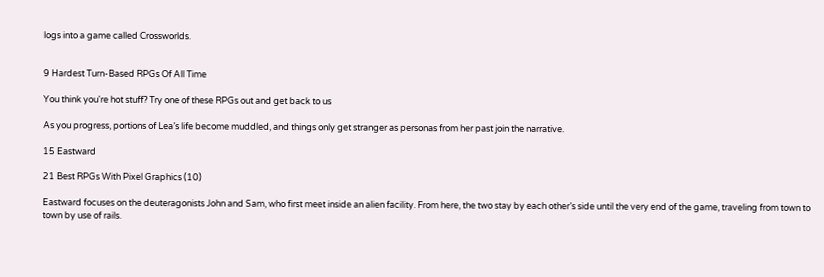logs into a game called Crossworlds.


9 Hardest Turn-Based RPGs Of All Time

You think you're hot stuff? Try one of these RPGs out and get back to us

As you progress, portions of Lea’s life become muddled, and things only get stranger as personas from her past join the narrative.

15 Eastward

21 Best RPGs With Pixel Graphics (10)

Eastward focuses on the deuteragonists John and Sam, who first meet inside an alien facility. From here, the two stay by each other’s side until the very end of the game, traveling from town to town by use of rails.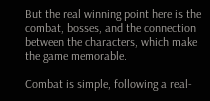But the real winning point here is the combat, bosses, and the connection between the characters, which make the game memorable.

Combat is simple, following a real-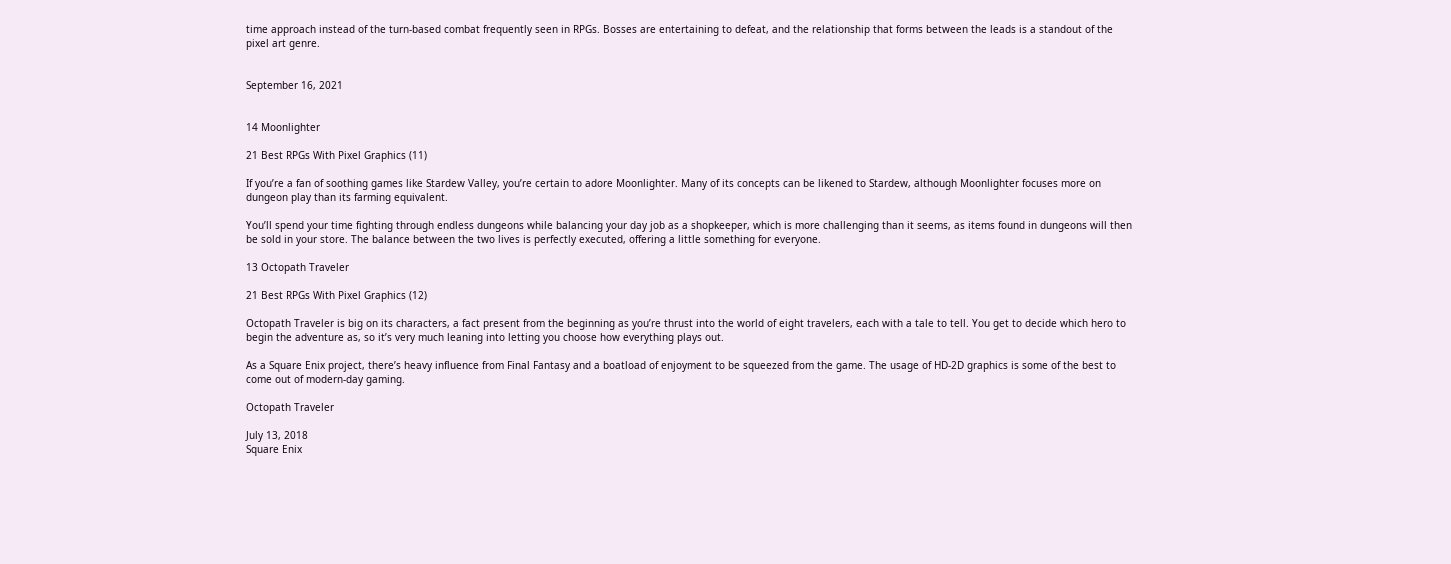time approach instead of the turn-based combat frequently seen in RPGs. Bosses are entertaining to defeat, and the relationship that forms between the leads is a standout of the pixel art genre.


September 16, 2021


14 Moonlighter

21 Best RPGs With Pixel Graphics (11)

If you’re a fan of soothing games like Stardew Valley, you’re certain to adore Moonlighter. Many of its concepts can be likened to Stardew, although Moonlighter focuses more on dungeon play than its farming equivalent.

You’ll spend your time fighting through endless dungeons while balancing your day job as a shopkeeper, which is more challenging than it seems, as items found in dungeons will then be sold in your store. The balance between the two lives is perfectly executed, offering a little something for everyone.

13 Octopath Traveler

21 Best RPGs With Pixel Graphics (12)

Octopath Traveler is big on its characters, a fact present from the beginning as you’re thrust into the world of eight travelers, each with a tale to tell. You get to decide which hero to begin the adventure as, so it’s very much leaning into letting you choose how everything plays out.

As a Square Enix project, there’s heavy influence from Final Fantasy and a boatload of enjoyment to be squeezed from the game. The usage of HD-2D graphics is some of the best to come out of modern-day gaming.

Octopath Traveler

July 13, 2018
Square Enix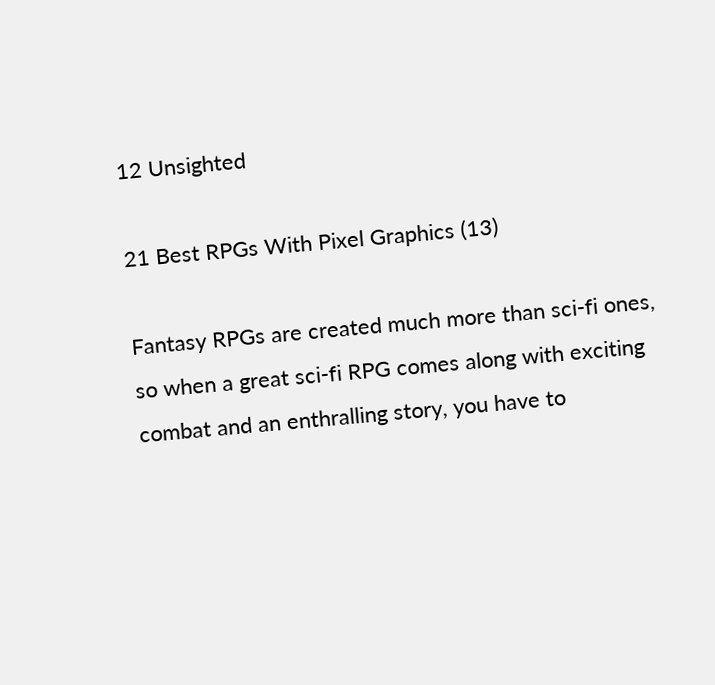12 Unsighted

21 Best RPGs With Pixel Graphics (13)

Fantasy RPGs are created much more than sci-fi ones, so when a great sci-fi RPG comes along with exciting combat and an enthralling story, you have to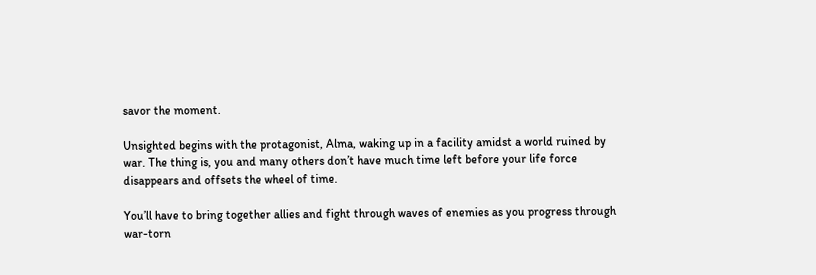savor the moment.

Unsighted begins with the protagonist, Alma, waking up in a facility amidst a world ruined by war. The thing is, you and many others don’t have much time left before your life force disappears and offsets the wheel of time.

You’ll have to bring together allies and fight through waves of enemies as you progress through war-torn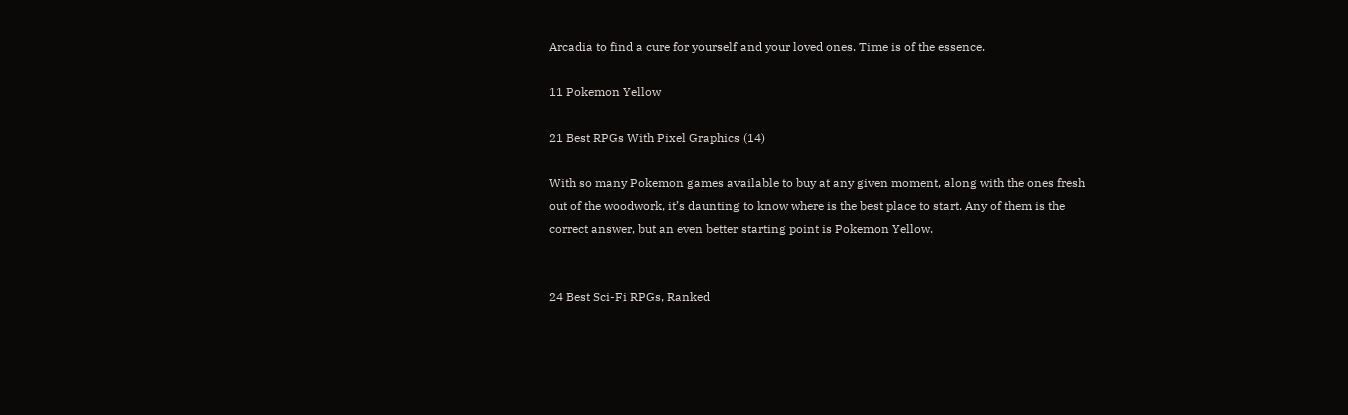Arcadia to find a cure for yourself and your loved ones. Time is of the essence.

11 Pokemon Yellow

21 Best RPGs With Pixel Graphics (14)

With so many Pokemon games available to buy at any given moment, along with the ones fresh out of the woodwork, it’s daunting to know where is the best place to start. Any of them is the correct answer, but an even better starting point is Pokemon Yellow.


24 Best Sci-Fi RPGs, Ranked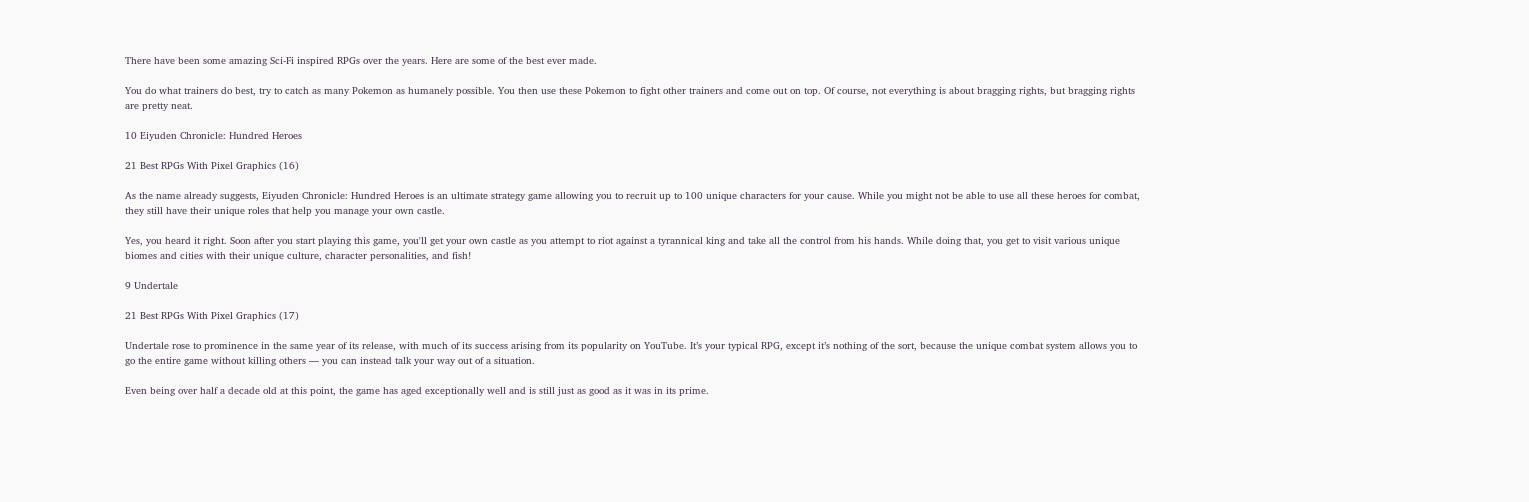There have been some amazing Sci-Fi inspired RPGs over the years. Here are some of the best ever made.

You do what trainers do best, try to catch as many Pokemon as humanely possible. You then use these Pokemon to fight other trainers and come out on top. Of course, not everything is about bragging rights, but bragging rights are pretty neat.

10 Eiyuden Chronicle: Hundred Heroes

21 Best RPGs With Pixel Graphics (16)

As the name already suggests, Eiyuden Chronicle: Hundred Heroes is an ultimate strategy game allowing you to recruit up to 100 unique characters for your cause. While you might not be able to use all these heroes for combat, they still have their unique roles that help you manage your own castle.

Yes, you heard it right. Soon after you start playing this game, you'll get your own castle as you attempt to riot against a tyrannical king and take all the control from his hands. While doing that, you get to visit various unique biomes and cities with their unique culture, character personalities, and fish!

9 Undertale

21 Best RPGs With Pixel Graphics (17)

Undertale rose to prominence in the same year of its release, with much of its success arising from its popularity on YouTube. It’s your typical RPG, except it’s nothing of the sort, because the unique combat system allows you to go the entire game without killing others — you can instead talk your way out of a situation.

Even being over half a decade old at this point, the game has aged exceptionally well and is still just as good as it was in its prime.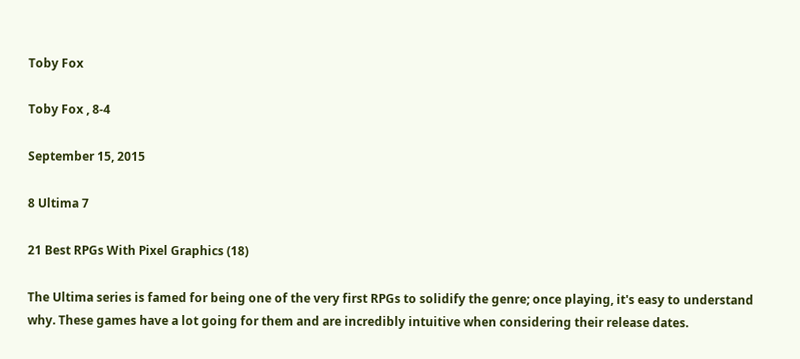Toby Fox

Toby Fox , 8-4

September 15, 2015

8 Ultima 7

21 Best RPGs With Pixel Graphics (18)

The Ultima series is famed for being one of the very first RPGs to solidify the genre; once playing, it's easy to understand why. These games have a lot going for them and are incredibly intuitive when considering their release dates.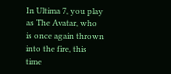In Ultima 7, you play as The Avatar, who is once again thrown into the fire, this time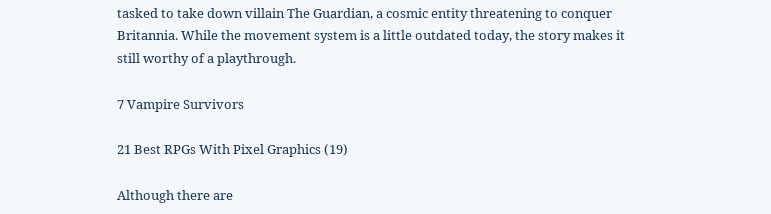tasked to take down villain The Guardian, a cosmic entity threatening to conquer Britannia. While the movement system is a little outdated today, the story makes it still worthy of a playthrough.

7 Vampire Survivors

21 Best RPGs With Pixel Graphics (19)

Although there are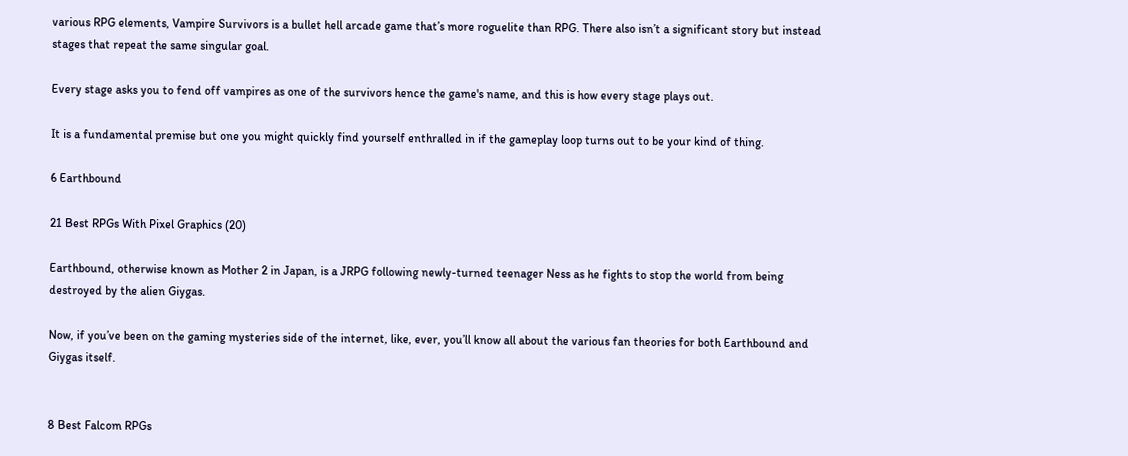various RPG elements, Vampire Survivors is a bullet hell arcade game that’s more roguelite than RPG. There also isn’t a significant story but instead stages that repeat the same singular goal.

Every stage asks you to fend off vampires as one of the survivors hence the game's name, and this is how every stage plays out.

It is a fundamental premise but one you might quickly find yourself enthralled in if the gameplay loop turns out to be your kind of thing.

6 Earthbound

21 Best RPGs With Pixel Graphics (20)

Earthbound, otherwise known as Mother 2 in Japan, is a JRPG following newly-turned teenager Ness as he fights to stop the world from being destroyed by the alien Giygas.

Now, if you’ve been on the gaming mysteries side of the internet, like, ever, you’ll know all about the various fan theories for both Earthbound and Giygas itself.


8 Best Falcom RPGs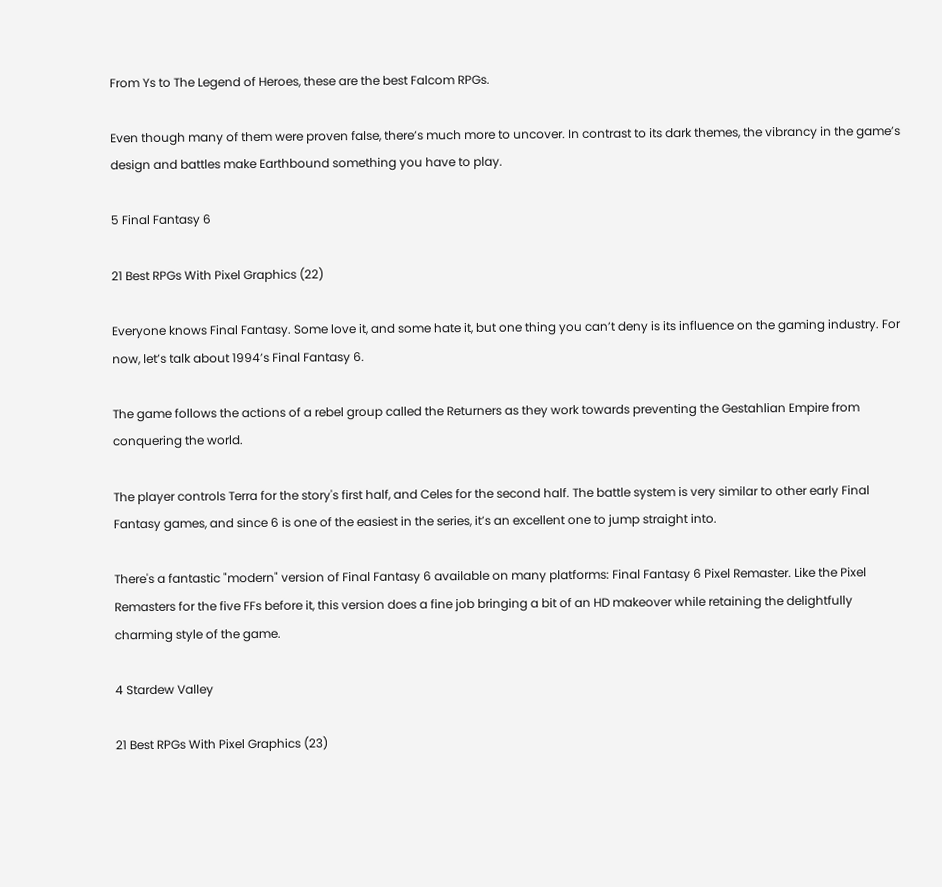From Ys to The Legend of Heroes, these are the best Falcom RPGs.

Even though many of them were proven false, there’s much more to uncover. In contrast to its dark themes, the vibrancy in the game’s design and battles make Earthbound something you have to play.

5 Final Fantasy 6

21 Best RPGs With Pixel Graphics (22)

Everyone knows Final Fantasy. Some love it, and some hate it, but one thing you can’t deny is its influence on the gaming industry. For now, let’s talk about 1994’s Final Fantasy 6.

The game follows the actions of a rebel group called the Returners as they work towards preventing the Gestahlian Empire from conquering the world.

The player controls Terra for the story's first half, and Celes for the second half. The battle system is very similar to other early Final Fantasy games, and since 6 is one of the easiest in the series, it’s an excellent one to jump straight into.

There's a fantastic "modern" version of Final Fantasy 6 available on many platforms: Final Fantasy 6 Pixel Remaster. Like the Pixel Remasters for the five FFs before it, this version does a fine job bringing a bit of an HD makeover while retaining the delightfully charming style of the game.

4 Stardew Valley

21 Best RPGs With Pixel Graphics (23)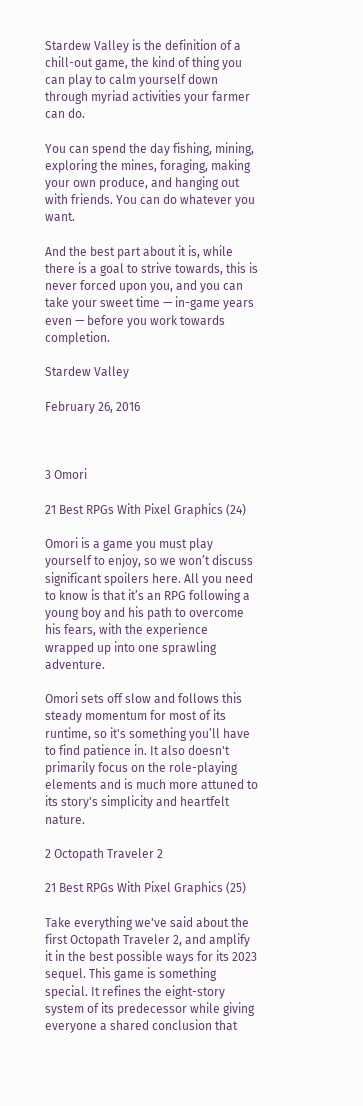Stardew Valley is the definition of a chill-out game, the kind of thing you can play to calm yourself down through myriad activities your farmer can do.

You can spend the day fishing, mining, exploring the mines, foraging, making your own produce, and hanging out with friends. You can do whatever you want.

And the best part about it is, while there is a goal to strive towards, this is never forced upon you, and you can take your sweet time — in-game years even — before you work towards completion.

Stardew Valley

February 26, 2016



3 Omori

21 Best RPGs With Pixel Graphics (24)

Omori is a game you must play yourself to enjoy, so we won’t discuss significant spoilers here. All you need to know is that it’s an RPG following a young boy and his path to overcome his fears, with the experience wrapped up into one sprawling adventure.

Omori sets off slow and follows this steady momentum for most of its runtime, so it's something you’ll have to find patience in. It also doesn't primarily focus on the role-playing elements and is much more attuned to its story's simplicity and heartfelt nature.

2 Octopath Traveler 2

21 Best RPGs With Pixel Graphics (25)

Take everything we've said about the first Octopath Traveler 2, and amplify it in the best possible ways for its 2023 sequel. This game is something special. It refines the eight-story system of its predecessor while giving everyone a shared conclusion that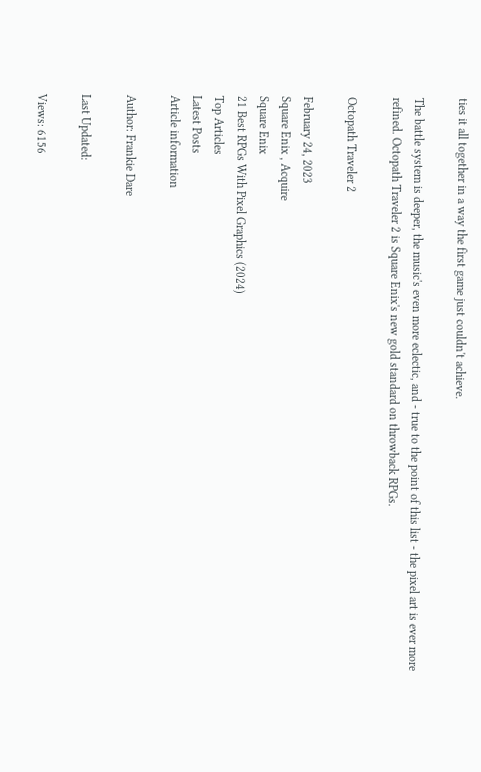ties it all together in a way the first game just couldn't achieve.

The battle system is deeper, the music's even more eclectic, and - true to the point of this list - the pixel art is ever more refined. Octopath Traveler 2 is Square Enix's new gold standard on throwback RPGs.

Octopath Traveler 2

February 24, 2023
Square Enix , Acquire
Square Enix
21 Best RPGs With Pixel Graphics (2024)
Top Articles
Latest Posts
Article information

Author: Frankie Dare

Last Updated:

Views: 6156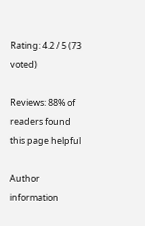Rating: 4.2 / 5 (73 voted)

Reviews: 88% of readers found this page helpful

Author information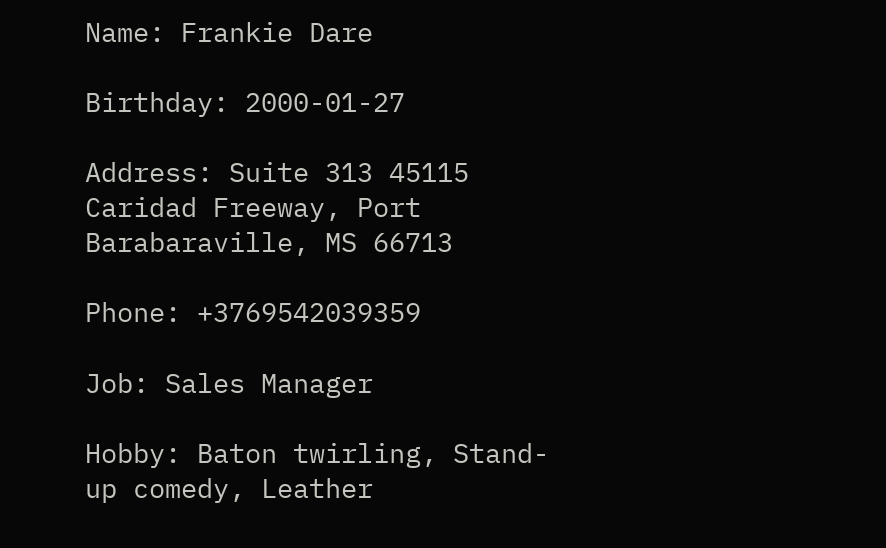Name: Frankie Dare

Birthday: 2000-01-27

Address: Suite 313 45115 Caridad Freeway, Port Barabaraville, MS 66713

Phone: +3769542039359

Job: Sales Manager

Hobby: Baton twirling, Stand-up comedy, Leather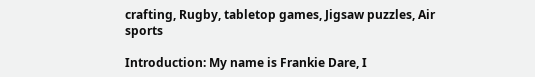crafting, Rugby, tabletop games, Jigsaw puzzles, Air sports

Introduction: My name is Frankie Dare, I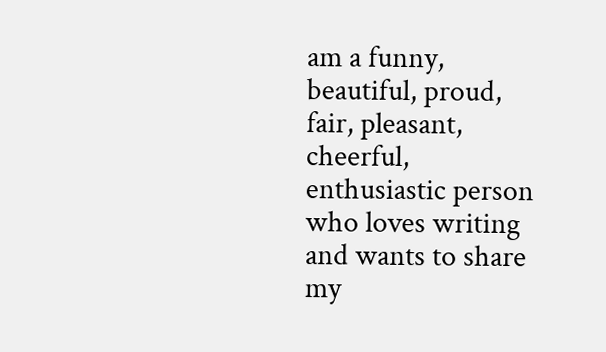am a funny, beautiful, proud, fair, pleasant, cheerful, enthusiastic person who loves writing and wants to share my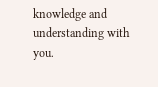knowledge and understanding with you.